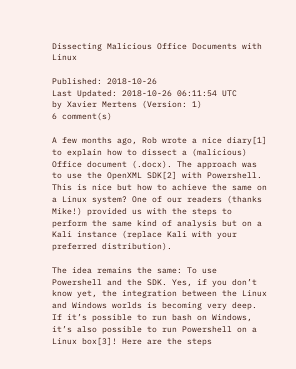Dissecting Malicious Office Documents with Linux

Published: 2018-10-26
Last Updated: 2018-10-26 06:11:54 UTC
by Xavier Mertens (Version: 1)
6 comment(s)

A few months ago, Rob wrote a nice diary[1] to explain how to dissect a (malicious) Office document (.docx). The approach was to use the OpenXML SDK[2] with Powershell. This is nice but how to achieve the same on a Linux system? One of our readers (thanks Mike!) provided us with the steps to perform the same kind of analysis but on a Kali instance (replace Kali with your preferred distribution).

The idea remains the same: To use Powershell and the SDK. Yes, if you don’t know yet, the integration between the Linux and Windows worlds is becoming very deep. If it’s possible to run bash on Windows, it’s also possible to run Powershell on a Linux box[3]! Here are the steps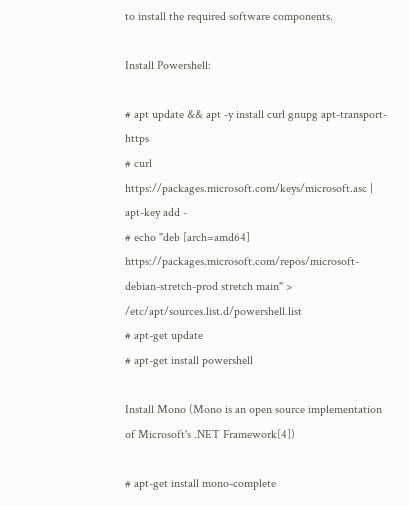to install the required software components.

Install Powershell:

# apt update && apt -y install curl gnupg apt-transport-https
# curl https://packages.microsoft.com/keys/microsoft.asc | apt-key add -
# echo "deb [arch=amd64] https://packages.microsoft.com/repos/microsoft-debian-stretch-prod stretch main" > /etc/apt/sources.list.d/powershell.list
# apt-get update
# apt-get install powershell

Install Mono (Mono is an open source implementation of Microsoft's .NET Framework[4])

# apt-get install mono-complete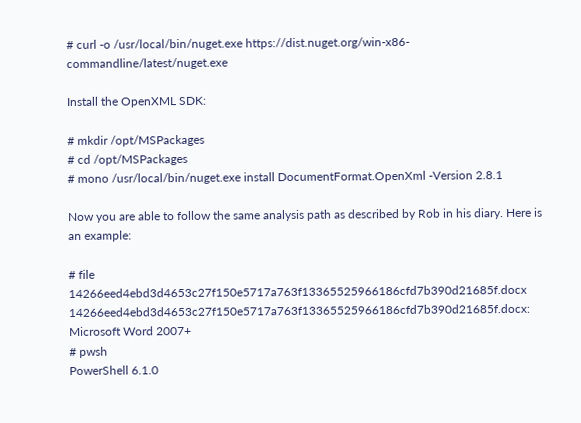# curl -o /usr/local/bin/nuget.exe https://dist.nuget.org/win-x86-commandline/latest/nuget.exe

Install the OpenXML SDK:

# mkdir /opt/MSPackages
# cd /opt/MSPackages
# mono /usr/local/bin/nuget.exe install DocumentFormat.OpenXml -Version 2.8.1

Now you are able to follow the same analysis path as described by Rob in his diary. Here is an example:

# file 14266eed4ebd3d4653c27f150e5717a763f13365525966186cfd7b390d21685f.docx
14266eed4ebd3d4653c27f150e5717a763f13365525966186cfd7b390d21685f.docx: Microsoft Word 2007+
# pwsh
PowerShell 6.1.0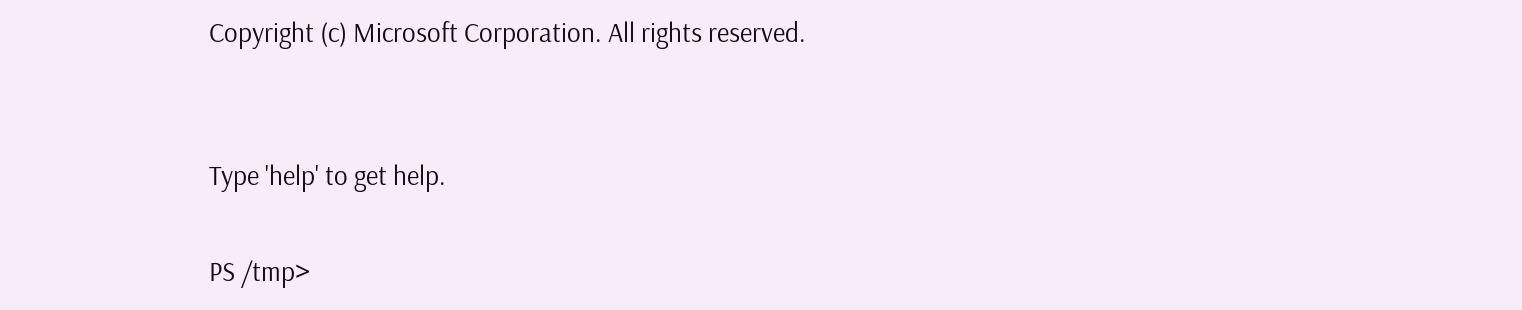Copyright (c) Microsoft Corporation. All rights reserved.


Type 'help' to get help.

PS /tmp>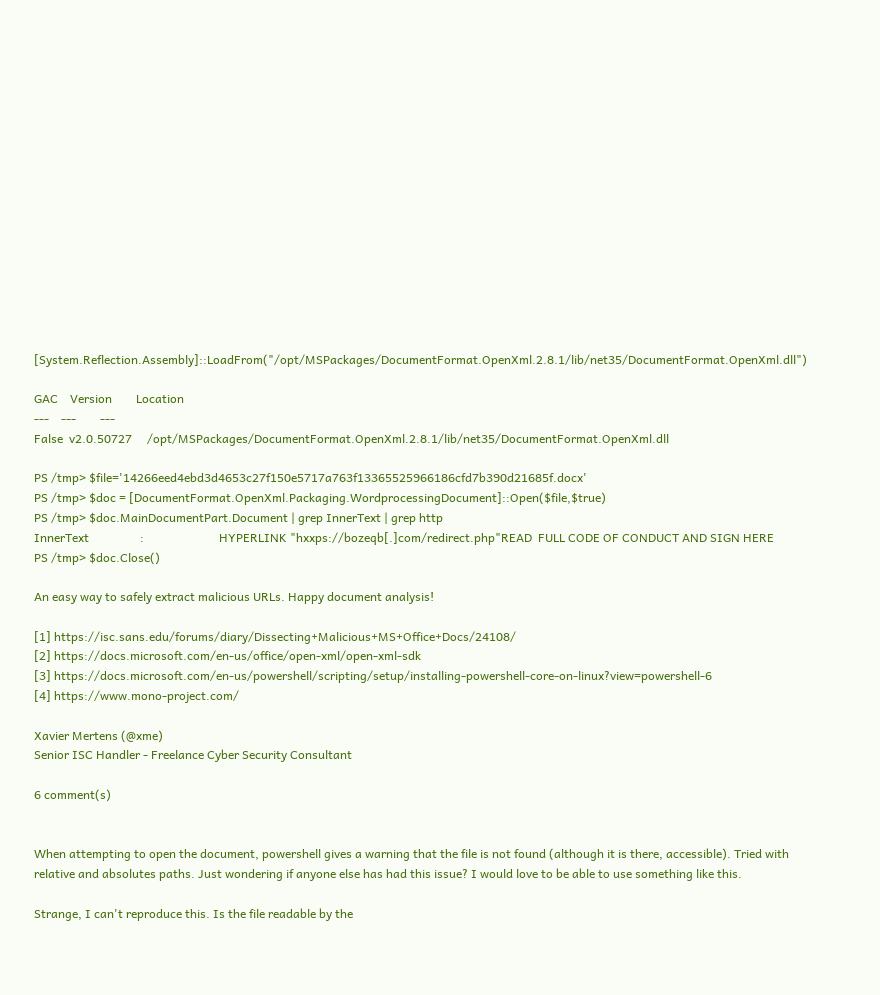[System.Reflection.Assembly]::LoadFrom("/opt/MSPackages/DocumentFormat.OpenXml.2.8.1/lib/net35/DocumentFormat.OpenXml.dll")

GAC    Version        Location
---    ---        ---
False  v2.0.50727     /opt/MSPackages/DocumentFormat.OpenXml.2.8.1/lib/net35/DocumentFormat.OpenXml.dll

PS /tmp> $file='14266eed4ebd3d4653c27f150e5717a763f13365525966186cfd7b390d21685f.docx'
PS /tmp> $doc = [DocumentFormat.OpenXml.Packaging.WordprocessingDocument]::Open($file,$true)
PS /tmp> $doc.MainDocumentPart.Document | grep InnerText | grep http
InnerText                 :                         HYPERLINK "hxxps://bozeqb[.]com/redirect.php"READ  FULL CODE OF CONDUCT AND SIGN HERE
PS /tmp> $doc.Close()

An easy way to safely extract malicious URLs. Happy document analysis!

[1] https://isc.sans.edu/forums/diary/Dissecting+Malicious+MS+Office+Docs/24108/
[2] https://docs.microsoft.com/en-us/office/open-xml/open-xml-sdk
[3] https://docs.microsoft.com/en-us/powershell/scripting/setup/installing-powershell-core-on-linux?view=powershell-6
[4] https://www.mono-project.com/

Xavier Mertens (@xme)
Senior ISC Handler - Freelance Cyber Security Consultant

6 comment(s)


When attempting to open the document, powershell gives a warning that the file is not found (although it is there, accessible). Tried with relative and absolutes paths. Just wondering if anyone else has had this issue? I would love to be able to use something like this.

Strange, I can't reproduce this. Is the file readable by the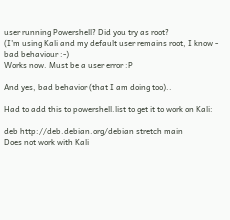user running Powershell? Did you try as root?
(I'm using Kali and my default user remains root, I know - bad behaviour :-)
Works now. Must be a user error :P

And yes, bad behavior (that I am doing too)..

Had to add this to powershell.list to get it to work on Kali:

deb http://deb.debian.org/debian stretch main
Does not work with Kali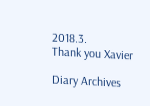2018.3.
Thank you Xavier

Diary Archives